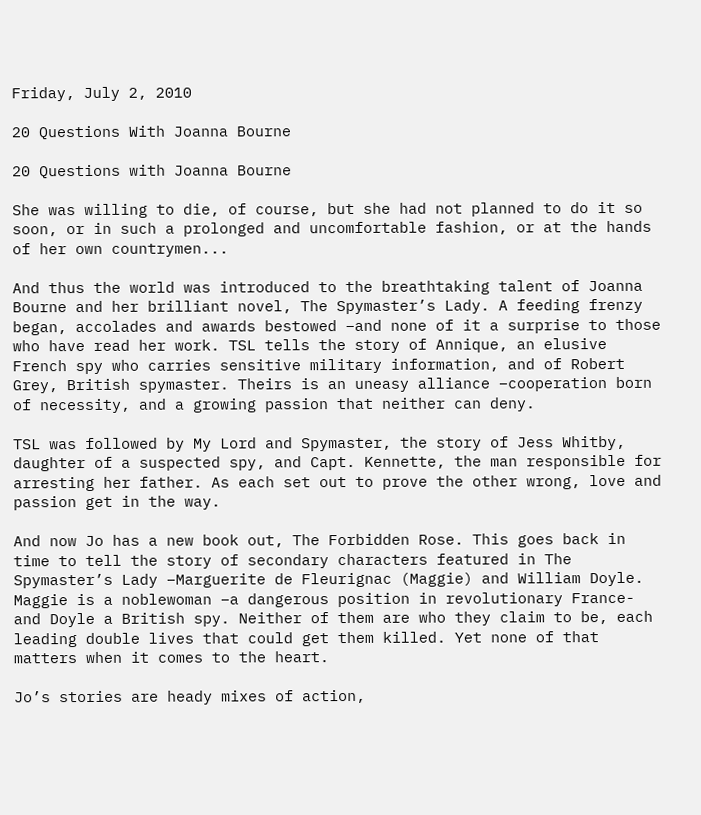Friday, July 2, 2010

20 Questions With Joanna Bourne

20 Questions with Joanna Bourne

She was willing to die, of course, but she had not planned to do it so soon, or in such a prolonged and uncomfortable fashion, or at the hands of her own countrymen...

And thus the world was introduced to the breathtaking talent of Joanna Bourne and her brilliant novel, The Spymaster’s Lady. A feeding frenzy began, accolades and awards bestowed –and none of it a surprise to those who have read her work. TSL tells the story of Annique, an elusive French spy who carries sensitive military information, and of Robert Grey, British spymaster. Theirs is an uneasy alliance –cooperation born of necessity, and a growing passion that neither can deny.

TSL was followed by My Lord and Spymaster, the story of Jess Whitby, daughter of a suspected spy, and Capt. Kennette, the man responsible for arresting her father. As each set out to prove the other wrong, love and passion get in the way.

And now Jo has a new book out, The Forbidden Rose. This goes back in time to tell the story of secondary characters featured in The Spymaster’s Lady –Marguerite de Fleurignac (Maggie) and William Doyle. Maggie is a noblewoman –a dangerous position in revolutionary France- and Doyle a British spy. Neither of them are who they claim to be, each leading double lives that could get them killed. Yet none of that matters when it comes to the heart.

Jo’s stories are heady mixes of action,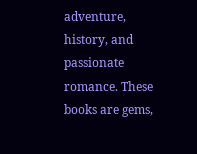adventure, history, and passionate romance. These books are gems,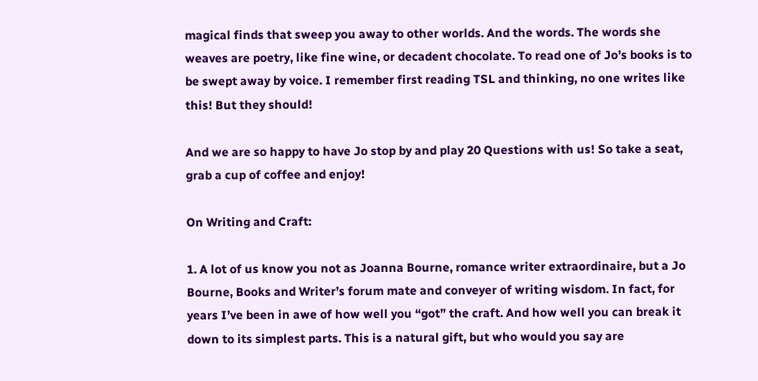magical finds that sweep you away to other worlds. And the words. The words she weaves are poetry, like fine wine, or decadent chocolate. To read one of Jo’s books is to be swept away by voice. I remember first reading TSL and thinking, no one writes like this! But they should!

And we are so happy to have Jo stop by and play 20 Questions with us! So take a seat, grab a cup of coffee and enjoy!

On Writing and Craft:

1. A lot of us know you not as Joanna Bourne, romance writer extraordinaire, but a Jo Bourne, Books and Writer’s forum mate and conveyer of writing wisdom. In fact, for years I’ve been in awe of how well you “got” the craft. And how well you can break it down to its simplest parts. This is a natural gift, but who would you say are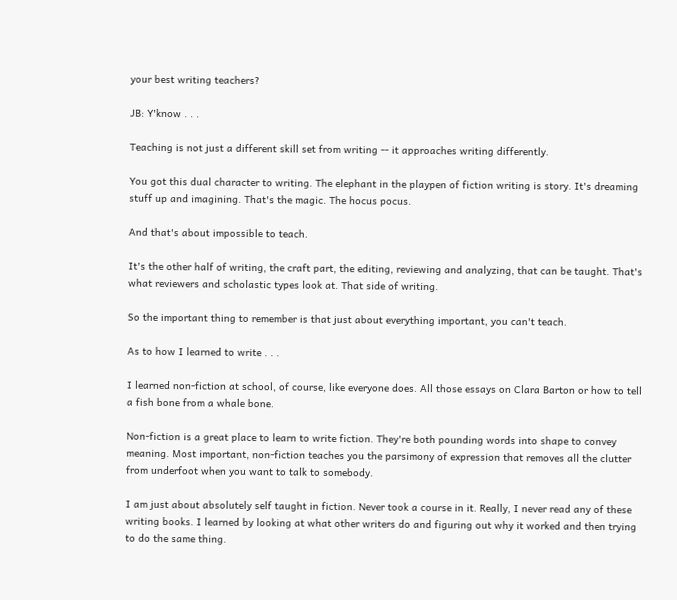your best writing teachers?

JB: Y'know . . .

Teaching is not just a different skill set from writing -- it approaches writing differently.

You got this dual character to writing. The elephant in the playpen of fiction writing is story. It's dreaming stuff up and imagining. That's the magic. The hocus pocus.

And that's about impossible to teach.

It's the other half of writing, the craft part, the editing, reviewing and analyzing, that can be taught. That's what reviewers and scholastic types look at. That side of writing.

So the important thing to remember is that just about everything important, you can't teach.

As to how I learned to write . . .

I learned non-fiction at school, of course, like everyone does. All those essays on Clara Barton or how to tell a fish bone from a whale bone.

Non-fiction is a great place to learn to write fiction. They're both pounding words into shape to convey meaning. Most important, non-fiction teaches you the parsimony of expression that removes all the clutter from underfoot when you want to talk to somebody.

I am just about absolutely self taught in fiction. Never took a course in it. Really, I never read any of these writing books. I learned by looking at what other writers do and figuring out why it worked and then trying to do the same thing.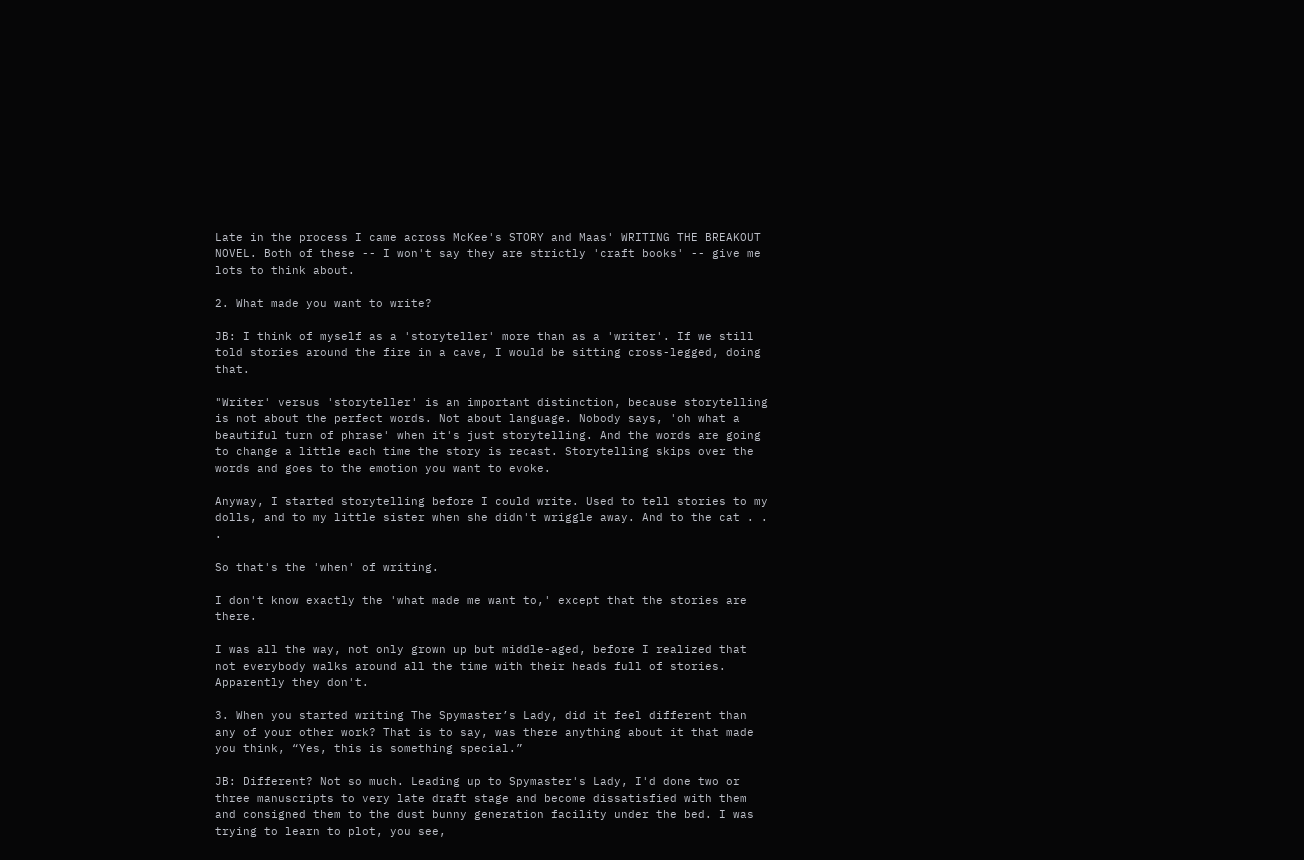Late in the process I came across McKee's STORY and Maas' WRITING THE BREAKOUT NOVEL. Both of these -- I won't say they are strictly 'craft books' -- give me lots to think about.

2. What made you want to write?

JB: I think of myself as a 'storyteller' more than as a 'writer'. If we still told stories around the fire in a cave, I would be sitting cross-legged, doing that.

"Writer' versus 'storyteller' is an important distinction, because storytelling is not about the perfect words. Not about language. Nobody says, 'oh what a beautiful turn of phrase' when it's just storytelling. And the words are going to change a little each time the story is recast. Storytelling skips over the words and goes to the emotion you want to evoke.

Anyway, I started storytelling before I could write. Used to tell stories to my dolls, and to my little sister when she didn't wriggle away. And to the cat . . .

So that's the 'when' of writing.

I don't know exactly the 'what made me want to,' except that the stories are there.

I was all the way, not only grown up but middle-aged, before I realized that not everybody walks around all the time with their heads full of stories. Apparently they don't.

3. When you started writing The Spymaster’s Lady, did it feel different than any of your other work? That is to say, was there anything about it that made you think, “Yes, this is something special.”

JB: Different? Not so much. Leading up to Spymaster's Lady, I'd done two or three manuscripts to very late draft stage and become dissatisfied with them and consigned them to the dust bunny generation facility under the bed. I was trying to learn to plot, you see,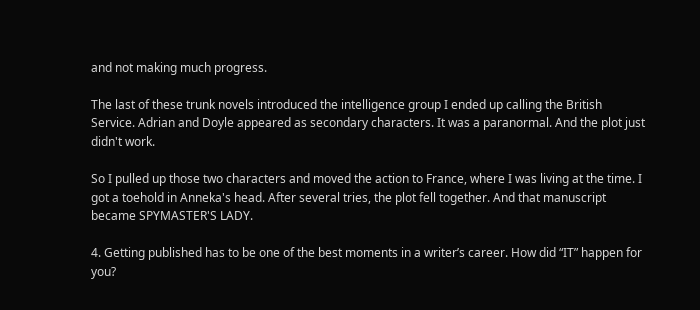and not making much progress.

The last of these trunk novels introduced the intelligence group I ended up calling the British Service. Adrian and Doyle appeared as secondary characters. It was a paranormal. And the plot just didn't work.

So I pulled up those two characters and moved the action to France, where I was living at the time. I got a toehold in Anneka's head. After several tries, the plot fell together. And that manuscript became SPYMASTER'S LADY.

4. Getting published has to be one of the best moments in a writer’s career. How did “IT” happen for you?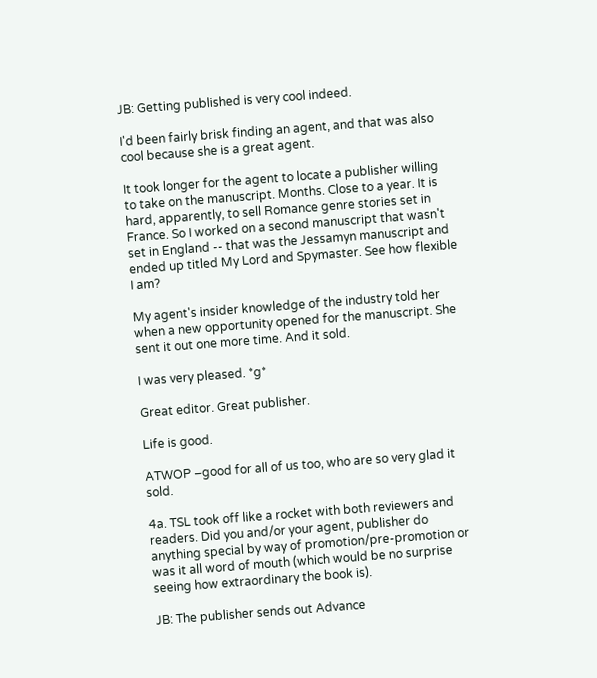JB: Getting published is very cool indeed.

I'd been fairly brisk finding an agent, and that was also cool because she is a great agent.

It took longer for the agent to locate a publisher willing to take on the manuscript. Months. Close to a year. It is hard, apparently, to sell Romance genre stories set in France. So I worked on a second manuscript that wasn't set in England -- that was the Jessamyn manuscript and ended up titled My Lord and Spymaster. See how flexible I am?

My agent's insider knowledge of the industry told her when a new opportunity opened for the manuscript. She sent it out one more time. And it sold.

I was very pleased. *g*

Great editor. Great publisher.

Life is good.

ATWOP –good for all of us too, who are so very glad it sold.

4a. TSL took off like a rocket with both reviewers and readers. Did you and/or your agent, publisher do anything special by way of promotion/pre-promotion or was it all word of mouth (which would be no surprise seeing how extraordinary the book is).

JB: The publisher sends out Advance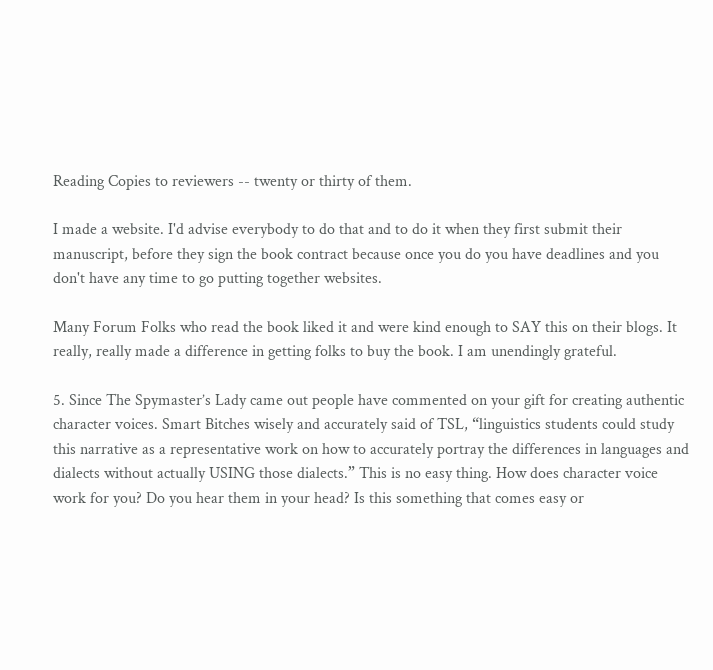Reading Copies to reviewers -- twenty or thirty of them.

I made a website. I'd advise everybody to do that and to do it when they first submit their manuscript, before they sign the book contract because once you do you have deadlines and you don't have any time to go putting together websites.

Many Forum Folks who read the book liked it and were kind enough to SAY this on their blogs. It really, really made a difference in getting folks to buy the book. I am unendingly grateful.

5. Since The Spymaster’s Lady came out people have commented on your gift for creating authentic character voices. Smart Bitches wisely and accurately said of TSL, “linguistics students could study this narrative as a representative work on how to accurately portray the differences in languages and dialects without actually USING those dialects.” This is no easy thing. How does character voice work for you? Do you hear them in your head? Is this something that comes easy or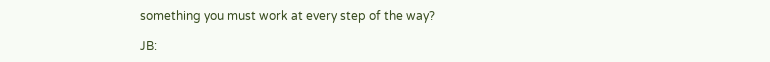something you must work at every step of the way?

JB: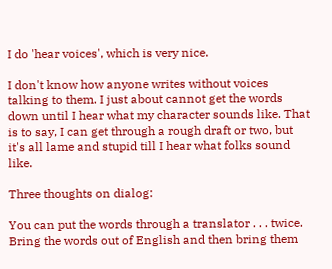I do 'hear voices', which is very nice.

I don't know how anyone writes without voices talking to them. I just about cannot get the words down until I hear what my character sounds like. That is to say, I can get through a rough draft or two, but it's all lame and stupid till I hear what folks sound like.

Three thoughts on dialog:

You can put the words through a translator . . . twice. Bring the words out of English and then bring them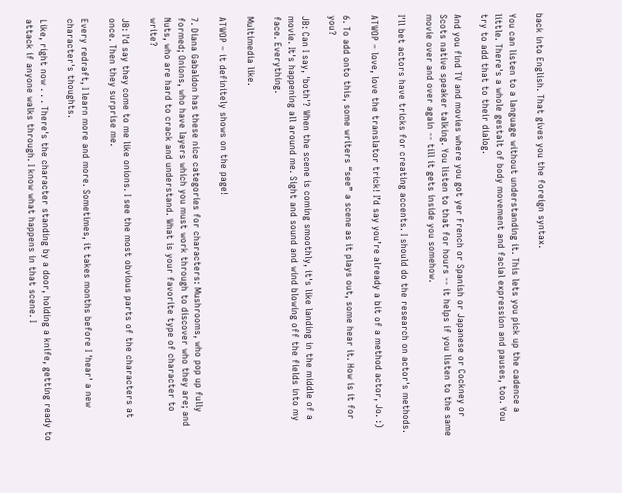back into English. That gives you the foreign syntax.

You can listen to a language without understanding it. This lets you pick up the cadence a little. There's a whole gestalt of body movement and facial expression and pauses, too. You try to add that to their dialog.

And you find TV and movies where you got yer French or Spanish or Japanese or Cockney or Scots native speaker talking. You listen to that for hours -- it helps if you listen to the same movie over and over again -- till it gets inside you somehow.

I'll bet actors have tricks for creating accents. I should do the research on actor's methods.

ATWOP – love, love the translator trick! I’d say you’re already a bit of a method actor, Jo. :)

6. To add onto this, some writers “see” a scene as it plays out, some hear it. How is it for you?

JB: Can I say, 'both'? When the scene is coming smoothly, it's like landing in the middle of a movie. It's happening all around me. Sight and sound and wind blowing off the fields into my face. Everything.

Multimedia like.

ATWOP – it definitely shows on the page!

7. Diana Gabaldon has these nice categories for characters: Mushrooms, who pop up fully formed; Onions, who have layers which you must work through to discover who they are; and Nuts, who are hard to crack and understand. What is your favorite type of character to write?

JB: I'd say they come to me like onions. I see the most obvious parts of the characters at once. Then they surprise me.

Every redraft, I learn more and more. Sometimes, it takes months before I 'hear' a new character's thoughts.

Like, right now . . . There's the character standing by a door, holding a knife, getting ready to attack if anyone walks through. I know what happens in that scene. I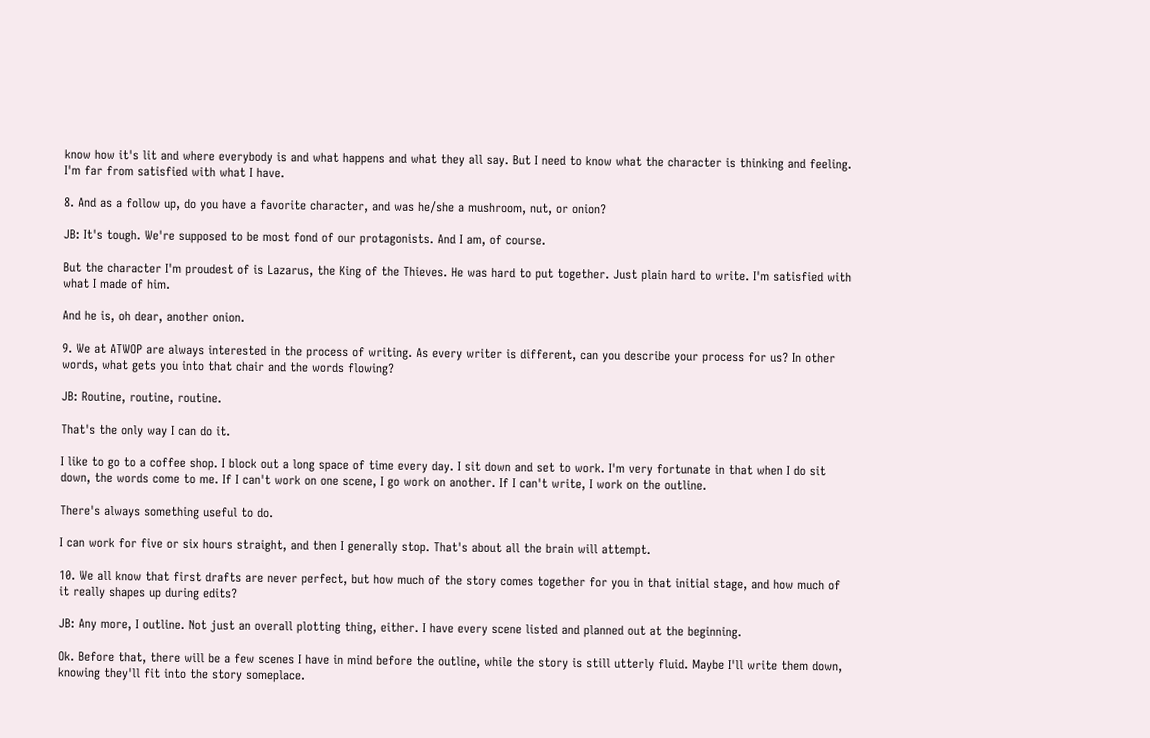know how it's lit and where everybody is and what happens and what they all say. But I need to know what the character is thinking and feeling. I'm far from satisfied with what I have.

8. And as a follow up, do you have a favorite character, and was he/she a mushroom, nut, or onion?

JB: It's tough. We're supposed to be most fond of our protagonists. And I am, of course.

But the character I'm proudest of is Lazarus, the King of the Thieves. He was hard to put together. Just plain hard to write. I'm satisfied with what I made of him.

And he is, oh dear, another onion.

9. We at ATWOP are always interested in the process of writing. As every writer is different, can you describe your process for us? In other words, what gets you into that chair and the words flowing?

JB: Routine, routine, routine.

That's the only way I can do it.

I like to go to a coffee shop. I block out a long space of time every day. I sit down and set to work. I'm very fortunate in that when I do sit down, the words come to me. If I can't work on one scene, I go work on another. If I can't write, I work on the outline.

There's always something useful to do.

I can work for five or six hours straight, and then I generally stop. That's about all the brain will attempt.

10. We all know that first drafts are never perfect, but how much of the story comes together for you in that initial stage, and how much of it really shapes up during edits?

JB: Any more, I outline. Not just an overall plotting thing, either. I have every scene listed and planned out at the beginning.

Ok. Before that, there will be a few scenes I have in mind before the outline, while the story is still utterly fluid. Maybe I'll write them down, knowing they'll fit into the story someplace.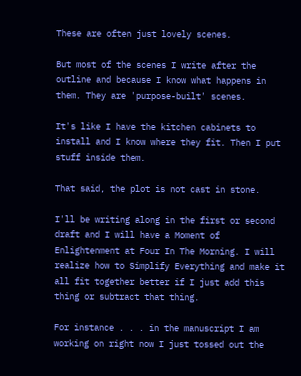These are often just lovely scenes.

But most of the scenes I write after the outline and because I know what happens in them. They are 'purpose-built' scenes.

It's like I have the kitchen cabinets to install and I know where they fit. Then I put stuff inside them.

That said, the plot is not cast in stone.

I'll be writing along in the first or second draft and I will have a Moment of Enlightenment at Four In The Morning. I will realize how to Simplify Everything and make it all fit together better if I just add this thing or subtract that thing.

For instance . . . in the manuscript I am working on right now I just tossed out the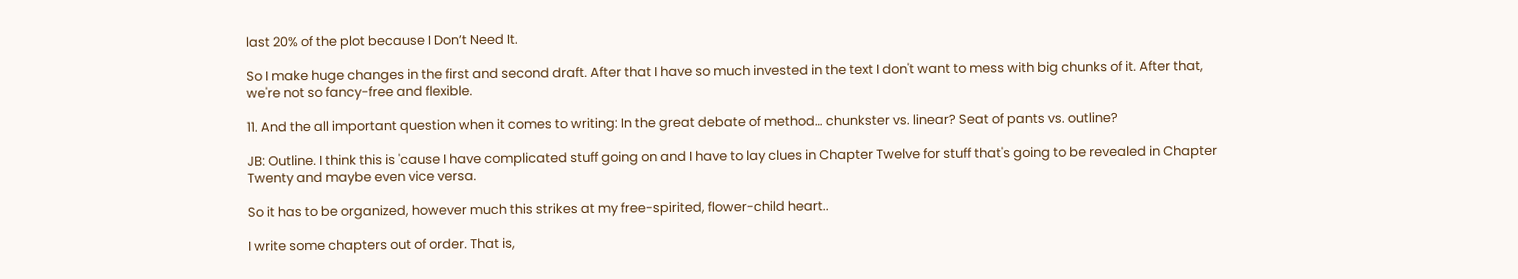last 20% of the plot because I Don’t Need It.

So I make huge changes in the first and second draft. After that I have so much invested in the text I don't want to mess with big chunks of it. After that, we're not so fancy-free and flexible.

11. And the all important question when it comes to writing: In the great debate of method… chunkster vs. linear? Seat of pants vs. outline?

JB: Outline. I think this is 'cause I have complicated stuff going on and I have to lay clues in Chapter Twelve for stuff that's going to be revealed in Chapter Twenty and maybe even vice versa.

So it has to be organized, however much this strikes at my free-spirited, flower-child heart..

I write some chapters out of order. That is,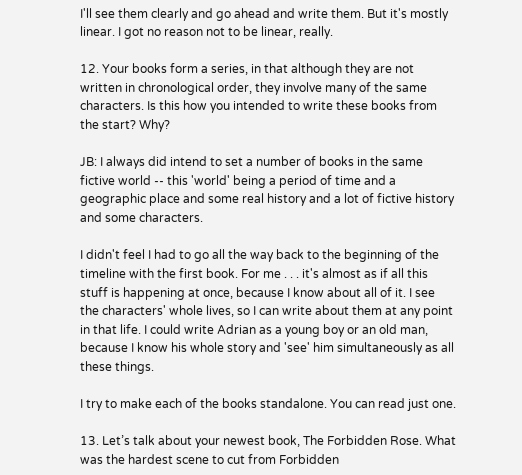I'll see them clearly and go ahead and write them. But it's mostly linear. I got no reason not to be linear, really.

12. Your books form a series, in that although they are not written in chronological order, they involve many of the same characters. Is this how you intended to write these books from the start? Why?

JB: I always did intend to set a number of books in the same fictive world -- this 'world' being a period of time and a geographic place and some real history and a lot of fictive history and some characters.

I didn't feel I had to go all the way back to the beginning of the timeline with the first book. For me . . . it's almost as if all this stuff is happening at once, because I know about all of it. I see the characters' whole lives, so I can write about them at any point in that life. I could write Adrian as a young boy or an old man, because I know his whole story and 'see' him simultaneously as all these things.

I try to make each of the books standalone. You can read just one.

13. Let’s talk about your newest book, The Forbidden Rose. What was the hardest scene to cut from Forbidden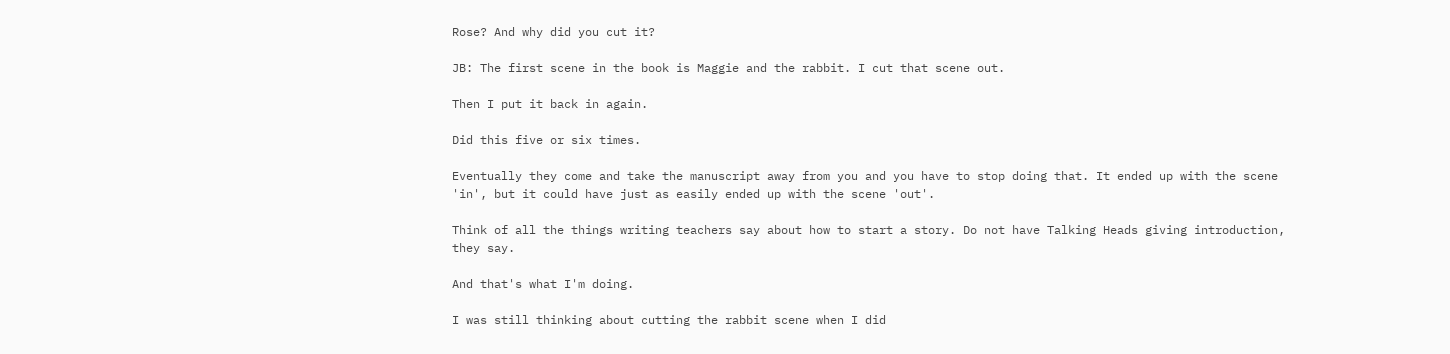Rose? And why did you cut it?

JB: The first scene in the book is Maggie and the rabbit. I cut that scene out.

Then I put it back in again.

Did this five or six times.

Eventually they come and take the manuscript away from you and you have to stop doing that. It ended up with the scene 'in', but it could have just as easily ended up with the scene 'out'.

Think of all the things writing teachers say about how to start a story. Do not have Talking Heads giving introduction, they say.

And that's what I'm doing.

I was still thinking about cutting the rabbit scene when I did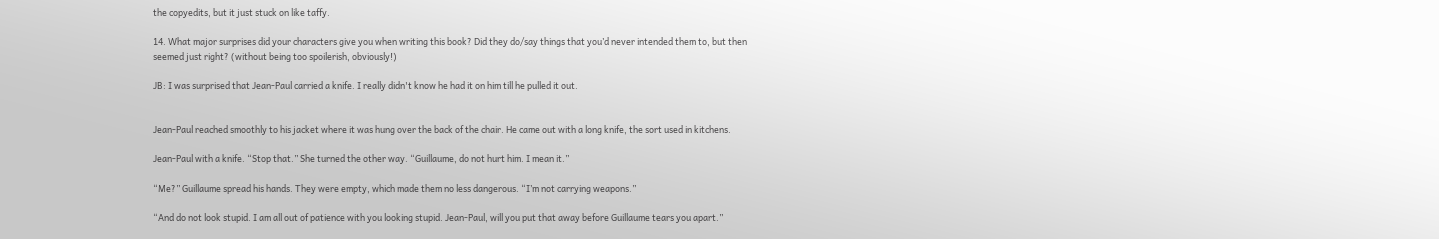the copyedits, but it just stuck on like taffy.

14. What major surprises did your characters give you when writing this book? Did they do/say things that you’d never intended them to, but then seemed just right? (without being too spoilerish, obviously!)

JB: I was surprised that Jean-Paul carried a knife. I really didn't know he had it on him till he pulled it out.


Jean-Paul reached smoothly to his jacket where it was hung over the back of the chair. He came out with a long knife, the sort used in kitchens.

Jean-Paul with a knife. “Stop that.” She turned the other way. “Guillaume, do not hurt him. I mean it.”

“Me?” Guillaume spread his hands. They were empty, which made them no less dangerous. “I’m not carrying weapons.”

“And do not look stupid. I am all out of patience with you looking stupid. Jean-Paul, will you put that away before Guillaume tears you apart.”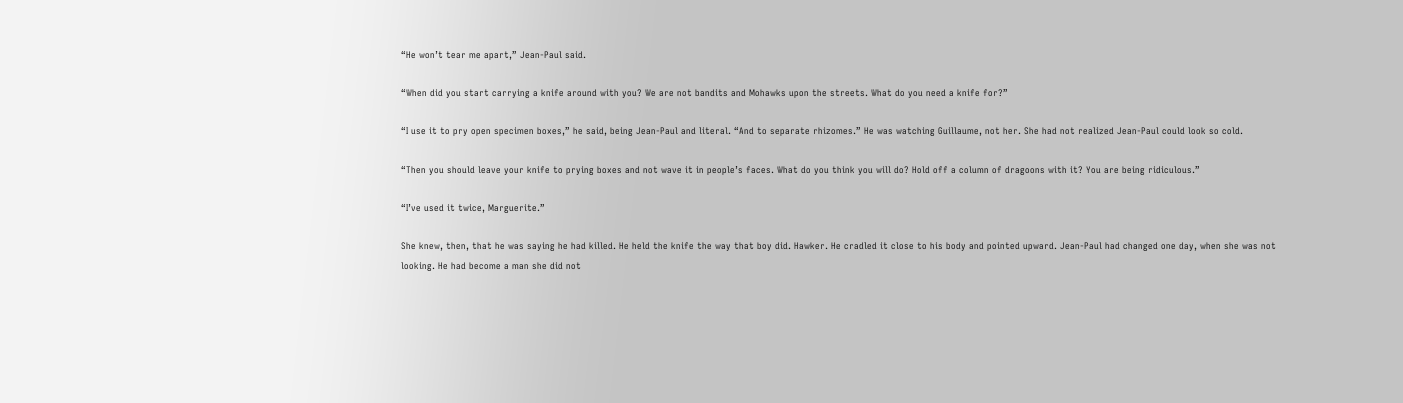“He won’t tear me apart,” Jean-Paul said.

“When did you start carrying a knife around with you? We are not bandits and Mohawks upon the streets. What do you need a knife for?”

“I use it to pry open specimen boxes,” he said, being Jean-Paul and literal. “And to separate rhizomes.” He was watching Guillaume, not her. She had not realized Jean-Paul could look so cold.

“Then you should leave your knife to prying boxes and not wave it in people’s faces. What do you think you will do? Hold off a column of dragoons with it? You are being ridiculous.”

“I’ve used it twice, Marguerite.”

She knew, then, that he was saying he had killed. He held the knife the way that boy did. Hawker. He cradled it close to his body and pointed upward. Jean-Paul had changed one day, when she was not looking. He had become a man she did not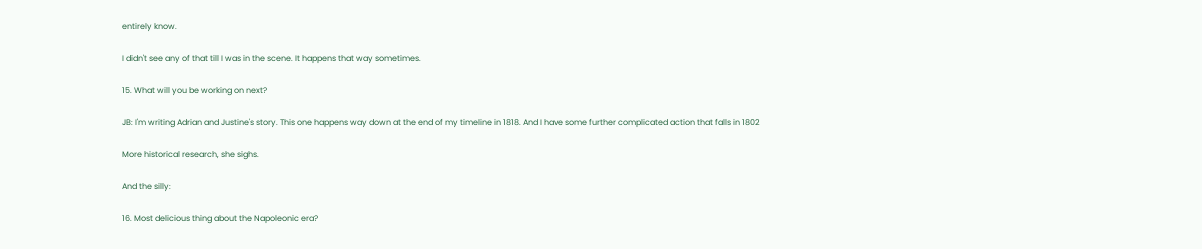entirely know.

I didn't see any of that till I was in the scene. It happens that way sometimes.

15. What will you be working on next?

JB: I'm writing Adrian and Justine's story. This one happens way down at the end of my timeline in 1818. And I have some further complicated action that falls in 1802

More historical research, she sighs.

And the silly:

16. Most delicious thing about the Napoleonic era?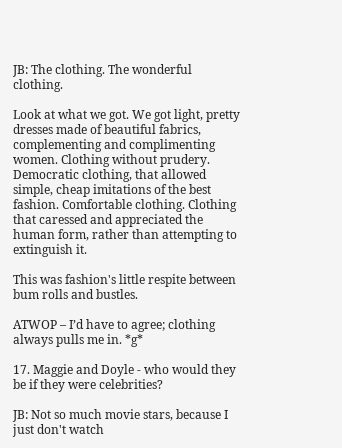JB: The clothing. The wonderful clothing.

Look at what we got. We got light, pretty dresses made of beautiful fabrics, complementing and complimenting women. Clothing without prudery. Democratic clothing, that allowed simple, cheap imitations of the best fashion. Comfortable clothing. Clothing that caressed and appreciated the human form, rather than attempting to extinguish it.

This was fashion's little respite between bum rolls and bustles.

ATWOP – I’d have to agree; clothing always pulls me in. *g*

17. Maggie and Doyle - who would they be if they were celebrities?

JB: Not so much movie stars, because I just don't watch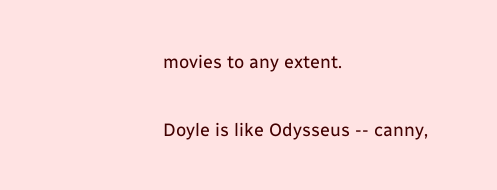movies to any extent.

Doyle is like Odysseus -- canny,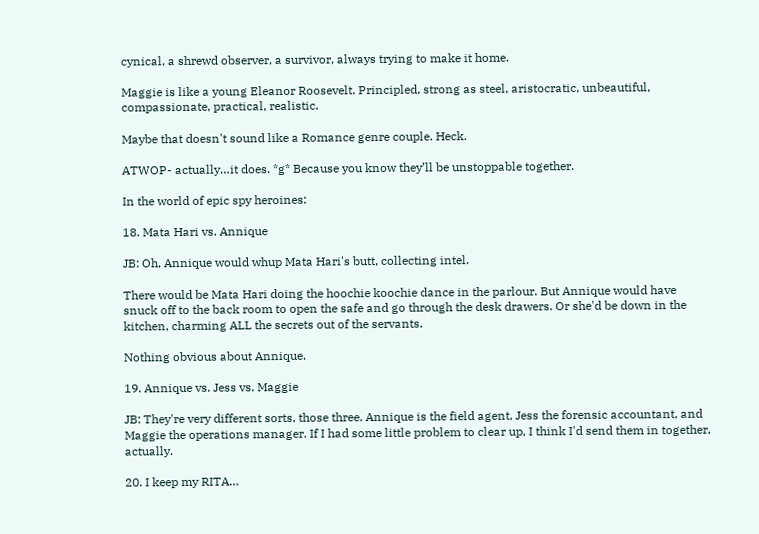cynical, a shrewd observer, a survivor, always trying to make it home.

Maggie is like a young Eleanor Roosevelt. Principled, strong as steel, aristocratic, unbeautiful, compassionate, practical, realistic.

Maybe that doesn't sound like a Romance genre couple. Heck.

ATWOP- actually…it does. *g* Because you know they’ll be unstoppable together.

In the world of epic spy heroines:

18. Mata Hari vs. Annique

JB: Oh, Annique would whup Mata Hari's butt, collecting intel.

There would be Mata Hari doing the hoochie koochie dance in the parlour. But Annique would have snuck off to the back room to open the safe and go through the desk drawers. Or she'd be down in the kitchen, charming ALL the secrets out of the servants.

Nothing obvious about Annique.

19. Annique vs. Jess vs. Maggie

JB: They're very different sorts, those three. Annique is the field agent, Jess the forensic accountant, and Maggie the operations manager. If I had some little problem to clear up, I think I'd send them in together, actually.

20. I keep my RITA…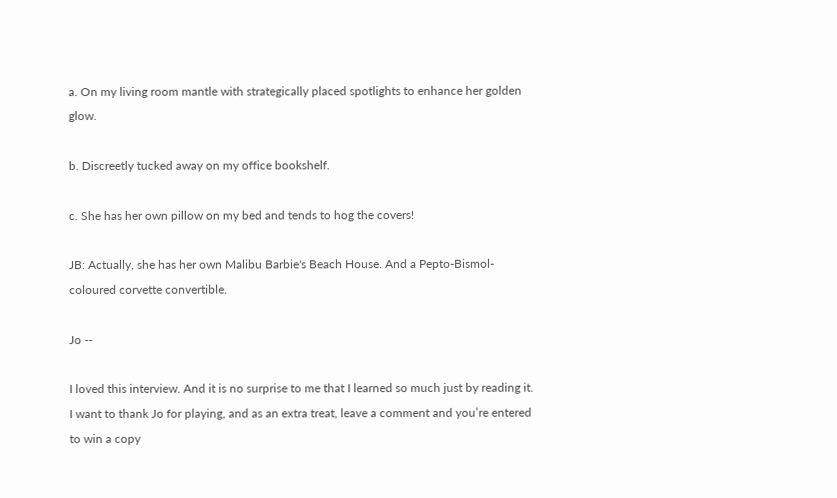a. On my living room mantle with strategically placed spotlights to enhance her golden glow.

b. Discreetly tucked away on my office bookshelf.

c. She has her own pillow on my bed and tends to hog the covers!

JB: Actually, she has her own Malibu Barbie's Beach House. And a Pepto-Bismol-coloured corvette convertible.

Jo --

I loved this interview. And it is no surprise to me that I learned so much just by reading it. I want to thank Jo for playing, and as an extra treat, leave a comment and you’re entered to win a copy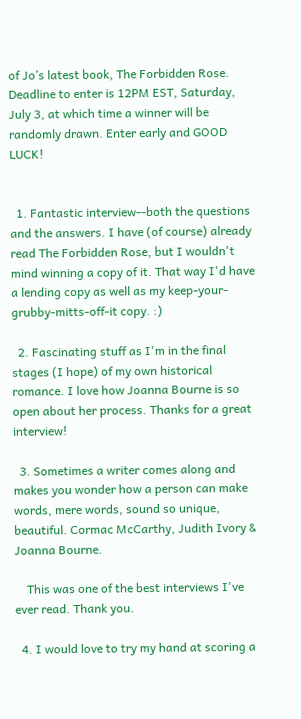of Jo’s latest book, The Forbidden Rose. Deadline to enter is 12PM EST, Saturday, July 3, at which time a winner will be randomly drawn. Enter early and GOOD LUCK!


  1. Fantastic interview--both the questions and the answers. I have (of course) already read The Forbidden Rose, but I wouldn't mind winning a copy of it. That way I'd have a lending copy as well as my keep-your-grubby-mitts-off-it copy. :)

  2. Fascinating stuff as I'm in the final stages (I hope) of my own historical romance. I love how Joanna Bourne is so open about her process. Thanks for a great interview!

  3. Sometimes a writer comes along and makes you wonder how a person can make words, mere words, sound so unique, beautiful. Cormac McCarthy, Judith Ivory & Joanna Bourne.

    This was one of the best interviews I've ever read. Thank you.

  4. I would love to try my hand at scoring a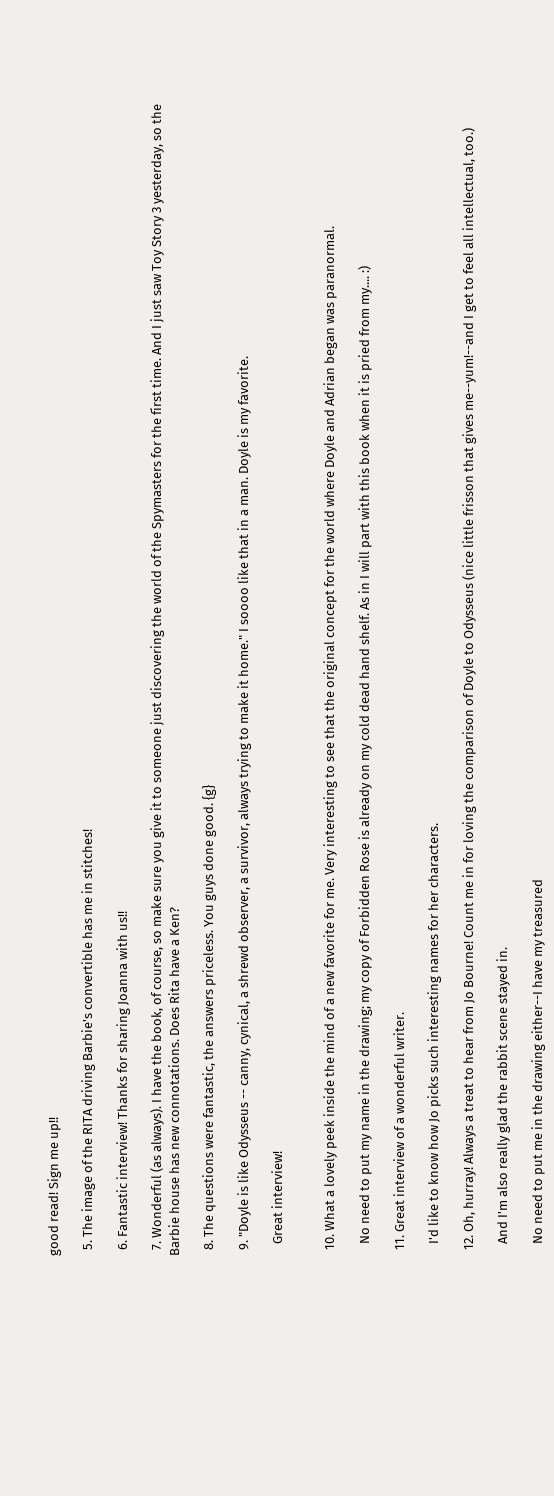good read! Sign me up!!

  5. The image of the RITA driving Barbie's convertible has me in stitches!

  6. Fantastic interview! Thanks for sharing Joanna with us!!

  7. Wonderful (as always). I have the book, of course, so make sure you give it to someone just discovering the world of the Spymasters for the first time. And I just saw Toy Story 3 yesterday, so the Barbie house has new connotations. Does Rita have a Ken?

  8. The questions were fantastic, the answers priceless. You guys done good. {g}

  9. "Doyle is like Odysseus -- canny, cynical, a shrewd observer, a survivor, always trying to make it home." I soooo like that in a man. Doyle is my favorite.

    Great interview!


  10. What a lovely peek inside the mind of a new favorite for me. Very interesting to see that the original concept for the world where Doyle and Adrian began was paranormal.

    No need to put my name in the drawing; my copy of Forbidden Rose is already on my cold dead hand shelf. As in I will part with this book when it is pried from my.... :)

  11. Great interview of a wonderful writer.

    I'd like to know how Jo picks such interesting names for her characters.

  12. Oh, hurray! Always a treat to hear from Jo Bourne! Count me in for loving the comparison of Doyle to Odysseus (nice little frisson that gives me--yum!--and I get to feel all intellectual, too.)

    And I'm also really glad the rabbit scene stayed in.

    No need to put me in the drawing either--I have my treasured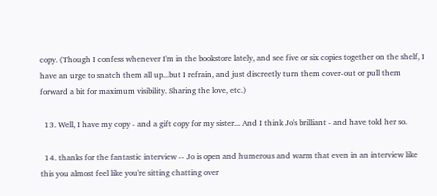copy. (Though I confess whenever I'm in the bookstore lately, and see five or six copies together on the shelf, I have an urge to snatch them all up...but I refrain, and just discreetly turn them cover-out or pull them forward a bit for maximum visibility. Sharing the love, etc.)

  13. Well, I have my copy - and a gift copy for my sister... And I think Jo's brilliant - and have told her so.

  14. thanks for the fantastic interview -- Jo is open and humerous and warm that even in an interview like this you almost feel like you're sitting chatting over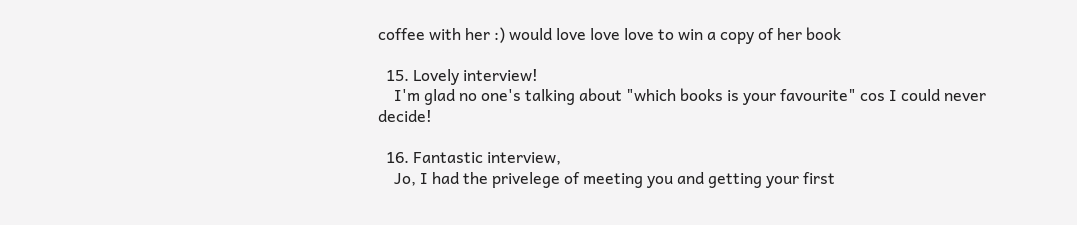coffee with her :) would love love love to win a copy of her book

  15. Lovely interview!
    I'm glad no one's talking about "which books is your favourite" cos I could never decide!

  16. Fantastic interview,
    Jo, I had the privelege of meeting you and getting your first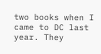two books when I came to DC last year. They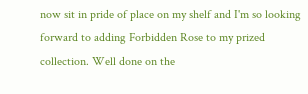now sit in pride of place on my shelf and I'm so looking forward to adding Forbidden Rose to my prized collection. Well done on the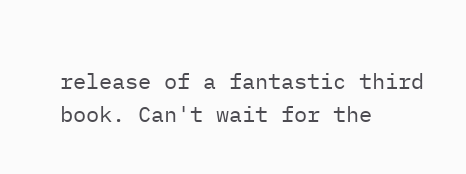release of a fantastic third book. Can't wait for the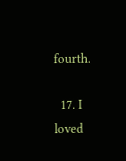fourth.

  17. I loved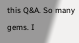this Q&A. So many gems. I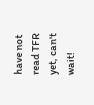have not read TFR yet, can't wait!